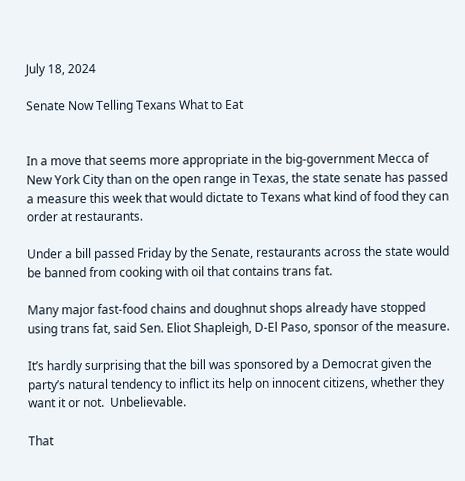July 18, 2024

Senate Now Telling Texans What to Eat


In a move that seems more appropriate in the big-government Mecca of New York City than on the open range in Texas, the state senate has passed a measure this week that would dictate to Texans what kind of food they can order at restaurants.

Under a bill passed Friday by the Senate, restaurants across the state would be banned from cooking with oil that contains trans fat.

Many major fast-food chains and doughnut shops already have stopped using trans fat, said Sen. Eliot Shapleigh, D-El Paso, sponsor of the measure.

It’s hardly surprising that the bill was sponsored by a Democrat given the party’s natural tendency to inflict its help on innocent citizens, whether they want it or not.  Unbelievable.

That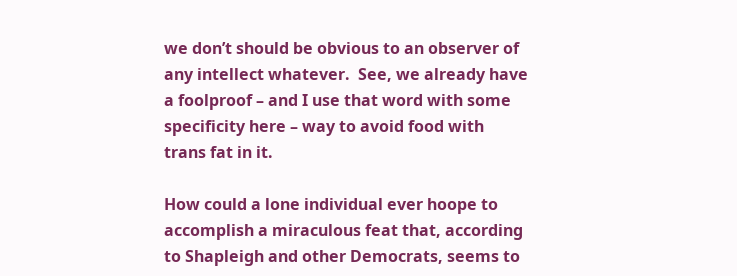we don’t should be obvious to an observer of any intellect whatever.  See, we already have a foolproof – and I use that word with some specificity here – way to avoid food with trans fat in it.

How could a lone individual ever hoope to accomplish a miraculous feat that, according to Shapleigh and other Democrats, seems to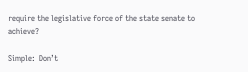require the legislative force of the state senate to achieve?

Simple:  Don’t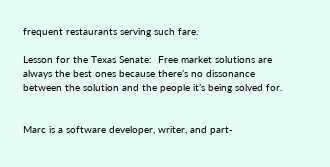frequent restaurants serving such fare.

Lesson for the Texas Senate:  Free market solutions are always the best ones because there’s no dissonance between the solution and the people it’s being solved for.


Marc is a software developer, writer, and part-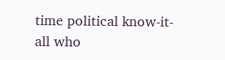time political know-it-all who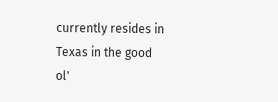currently resides in Texas in the good ol'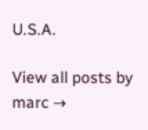U.S.A.

View all posts by marc →